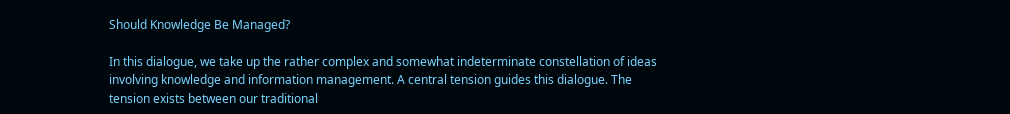Should Knowledge Be Managed?

In this dialogue, we take up the rather complex and somewhat indeterminate constellation of ideas involving knowledge and information management. A central tension guides this dialogue. The tension exists between our traditional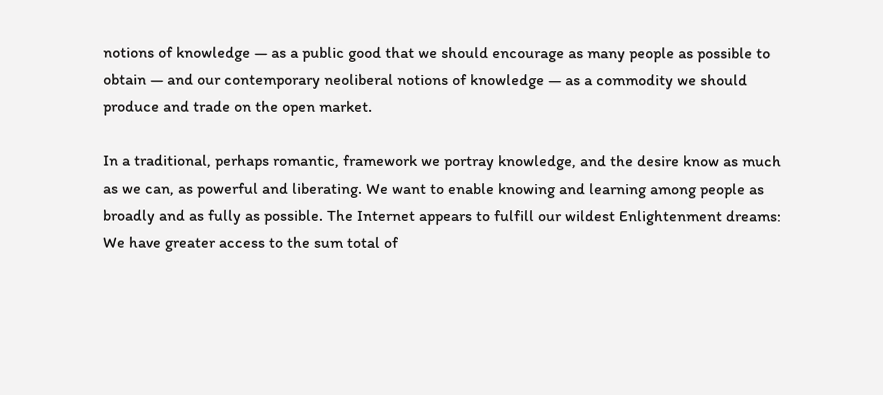notions of knowledge — as a public good that we should encourage as many people as possible to obtain — and our contemporary neoliberal notions of knowledge — as a commodity we should produce and trade on the open market.

In a traditional, perhaps romantic, framework we portray knowledge, and the desire know as much as we can, as powerful and liberating. We want to enable knowing and learning among people as broadly and as fully as possible. The Internet appears to fulfill our wildest Enlightenment dreams: We have greater access to the sum total of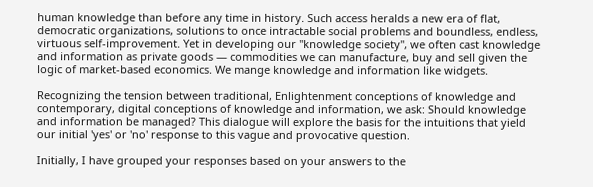human knowledge than before any time in history. Such access heralds a new era of flat, democratic organizations, solutions to once intractable social problems and boundless, endless, virtuous self-improvement. Yet in developing our "knowledge society", we often cast knowledge and information as private goods — commodities we can manufacture, buy and sell given the logic of market-based economics. We mange knowledge and information like widgets.

Recognizing the tension between traditional, Enlightenment conceptions of knowledge and contemporary, digital conceptions of knowledge and information, we ask: Should knowledge and information be managed? This dialogue will explore the basis for the intuitions that yield our initial 'yes' or 'no' response to this vague and provocative question.

Initially, I have grouped your responses based on your answers to the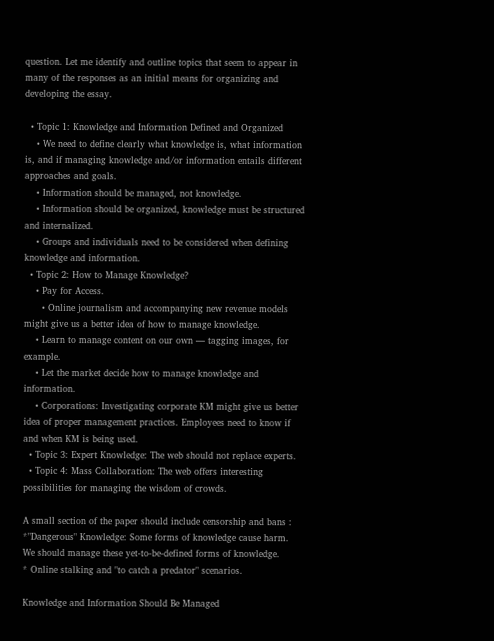question. Let me identify and outline topics that seem to appear in many of the responses as an initial means for organizing and developing the essay.

  • Topic 1: Knowledge and Information Defined and Organized
    • We need to define clearly what knowledge is, what information is, and if managing knowledge and/or information entails different approaches and goals.
    • Information should be managed, not knowledge.
    • Information should be organized, knowledge must be structured and internalized.
    • Groups and individuals need to be considered when defining knowledge and information.
  • Topic 2: How to Manage Knowledge?
    • Pay for Access.
      • Online journalism and accompanying new revenue models might give us a better idea of how to manage knowledge.
    • Learn to manage content on our own — tagging images, for example.
    • Let the market decide how to manage knowledge and information.
    • Corporations: Investigating corporate KM might give us better idea of proper management practices. Employees need to know if and when KM is being used.
  • Topic 3: Expert Knowledge: The web should not replace experts.
  • Topic 4: Mass Collaboration: The web offers interesting possibilities for managing the wisdom of crowds.

A small section of the paper should include censorship and bans :
*"Dangerous" Knowledge: Some forms of knowledge cause harm. We should manage these yet-to-be-defined forms of knowledge.
* Online stalking and "to catch a predator" scenarios.

Knowledge and Information Should Be Managed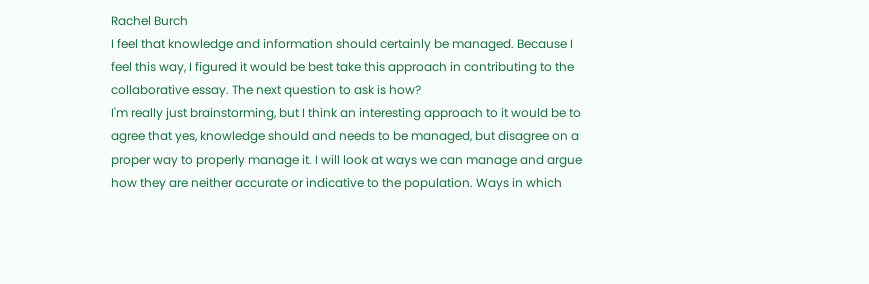Rachel Burch
I feel that knowledge and information should certainly be managed. Because I feel this way, I figured it would be best take this approach in contributing to the collaborative essay. The next question to ask is how?
I'm really just brainstorming, but I think an interesting approach to it would be to agree that yes, knowledge should and needs to be managed, but disagree on a proper way to properly manage it. I will look at ways we can manage and argue how they are neither accurate or indicative to the population. Ways in which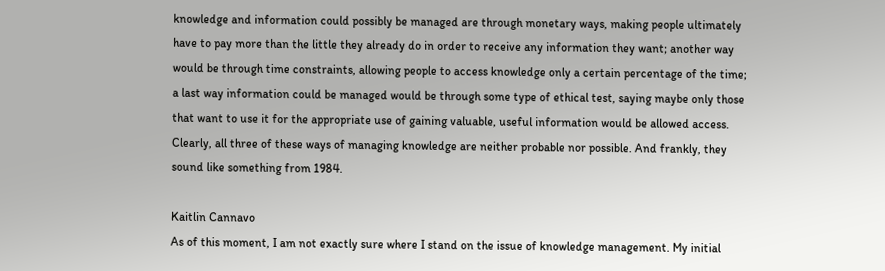knowledge and information could possibly be managed are through monetary ways, making people ultimately have to pay more than the little they already do in order to receive any information they want; another way would be through time constraints, allowing people to access knowledge only a certain percentage of the time; a last way information could be managed would be through some type of ethical test, saying maybe only those that want to use it for the appropriate use of gaining valuable, useful information would be allowed access. Clearly, all three of these ways of managing knowledge are neither probable nor possible. And frankly, they sound like something from 1984.

Kaitlin Cannavo
As of this moment, I am not exactly sure where I stand on the issue of knowledge management. My initial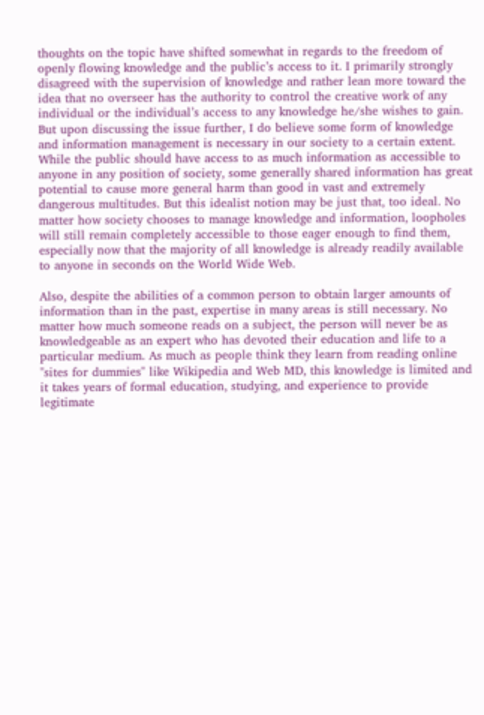thoughts on the topic have shifted somewhat in regards to the freedom of openly flowing knowledge and the public’s access to it. I primarily strongly disagreed with the supervision of knowledge and rather lean more toward the idea that no overseer has the authority to control the creative work of any individual or the individual’s access to any knowledge he/she wishes to gain. But upon discussing the issue further, I do believe some form of knowledge and information management is necessary in our society to a certain extent. While the public should have access to as much information as accessible to anyone in any position of society, some generally shared information has great potential to cause more general harm than good in vast and extremely dangerous multitudes. But this idealist notion may be just that, too ideal. No matter how society chooses to manage knowledge and information, loopholes will still remain completely accessible to those eager enough to find them, especially now that the majority of all knowledge is already readily available to anyone in seconds on the World Wide Web.

Also, despite the abilities of a common person to obtain larger amounts of information than in the past, expertise in many areas is still necessary. No matter how much someone reads on a subject, the person will never be as knowledgeable as an expert who has devoted their education and life to a particular medium. As much as people think they learn from reading online "sites for dummies" like Wikipedia and Web MD, this knowledge is limited and it takes years of formal education, studying, and experience to provide legitimate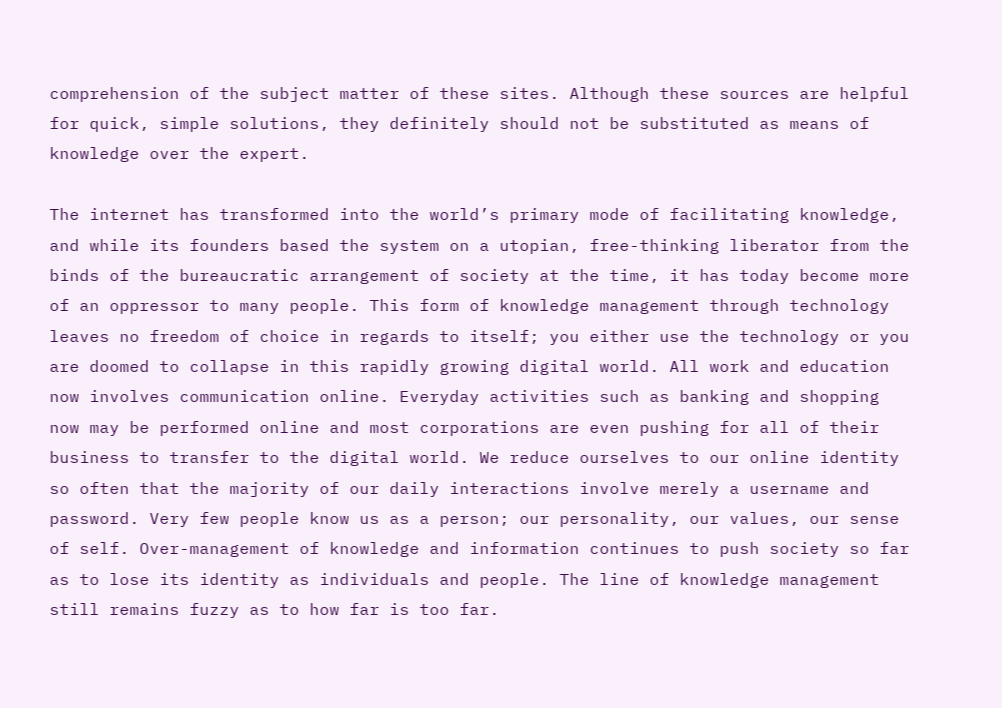comprehension of the subject matter of these sites. Although these sources are helpful for quick, simple solutions, they definitely should not be substituted as means of knowledge over the expert.

The internet has transformed into the world’s primary mode of facilitating knowledge, and while its founders based the system on a utopian, free-thinking liberator from the binds of the bureaucratic arrangement of society at the time, it has today become more of an oppressor to many people. This form of knowledge management through technology leaves no freedom of choice in regards to itself; you either use the technology or you are doomed to collapse in this rapidly growing digital world. All work and education now involves communication online. Everyday activities such as banking and shopping now may be performed online and most corporations are even pushing for all of their business to transfer to the digital world. We reduce ourselves to our online identity so often that the majority of our daily interactions involve merely a username and password. Very few people know us as a person; our personality, our values, our sense of self. Over-management of knowledge and information continues to push society so far as to lose its identity as individuals and people. The line of knowledge management still remains fuzzy as to how far is too far.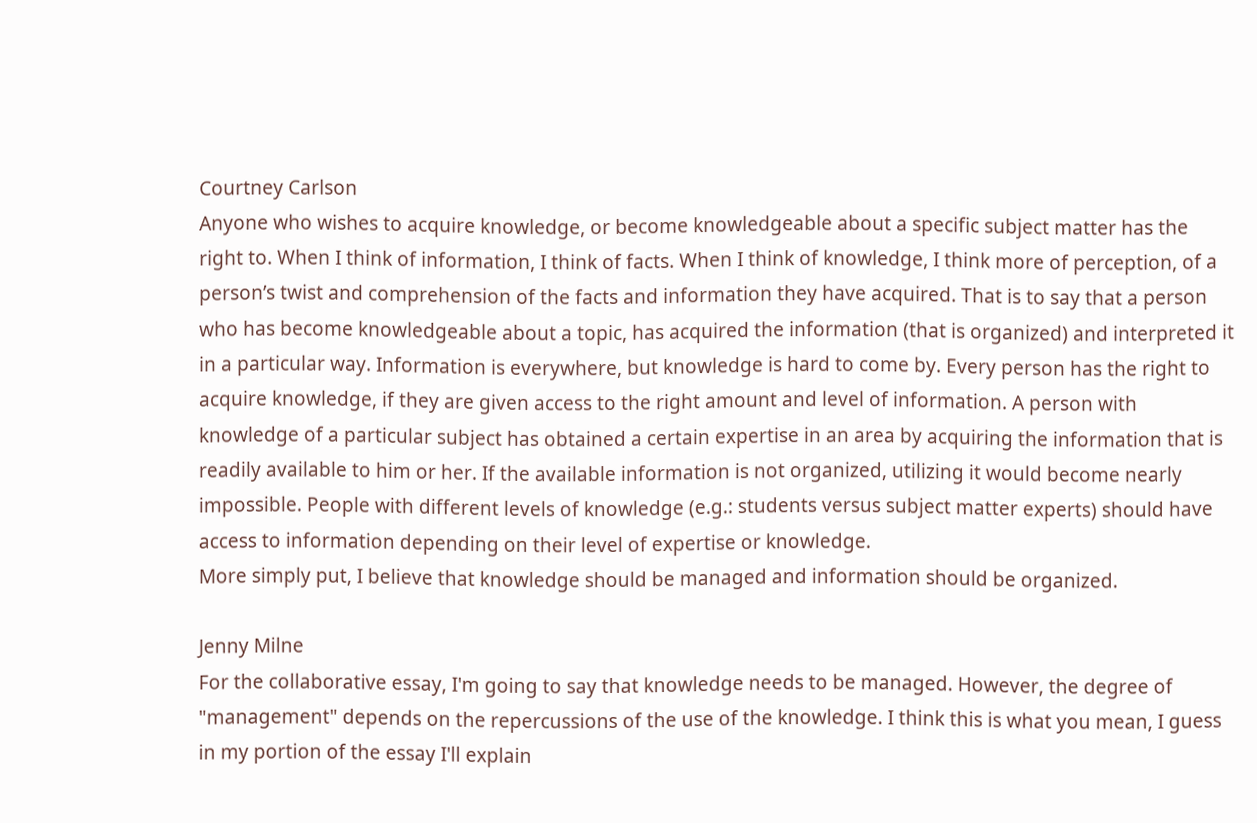Courtney Carlson
Anyone who wishes to acquire knowledge, or become knowledgeable about a specific subject matter has the right to. When I think of information, I think of facts. When I think of knowledge, I think more of perception, of a person’s twist and comprehension of the facts and information they have acquired. That is to say that a person who has become knowledgeable about a topic, has acquired the information (that is organized) and interpreted it in a particular way. Information is everywhere, but knowledge is hard to come by. Every person has the right to acquire knowledge, if they are given access to the right amount and level of information. A person with knowledge of a particular subject has obtained a certain expertise in an area by acquiring the information that is readily available to him or her. If the available information is not organized, utilizing it would become nearly impossible. People with different levels of knowledge (e.g.: students versus subject matter experts) should have access to information depending on their level of expertise or knowledge.
More simply put, I believe that knowledge should be managed and information should be organized.

Jenny Milne
For the collaborative essay, I'm going to say that knowledge needs to be managed. However, the degree of "management" depends on the repercussions of the use of the knowledge. I think this is what you mean, I guess in my portion of the essay I'll explain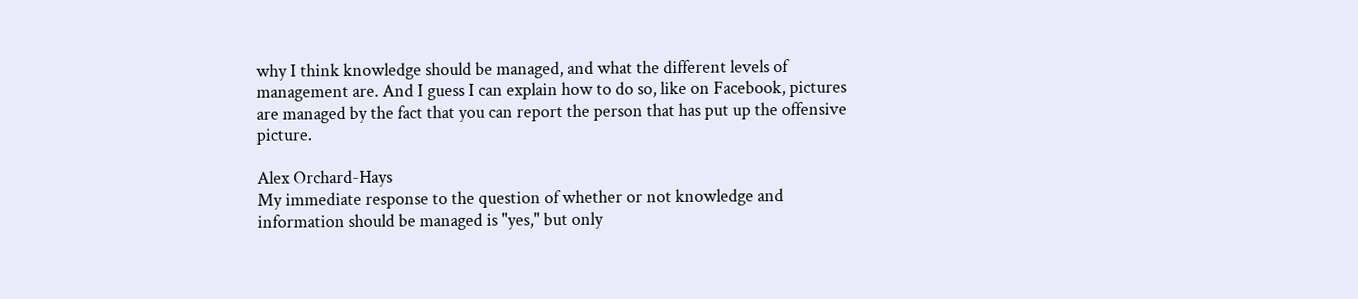why I think knowledge should be managed, and what the different levels of management are. And I guess I can explain how to do so, like on Facebook, pictures are managed by the fact that you can report the person that has put up the offensive picture.

Alex Orchard-Hays
My immediate response to the question of whether or not knowledge and information should be managed is "yes," but only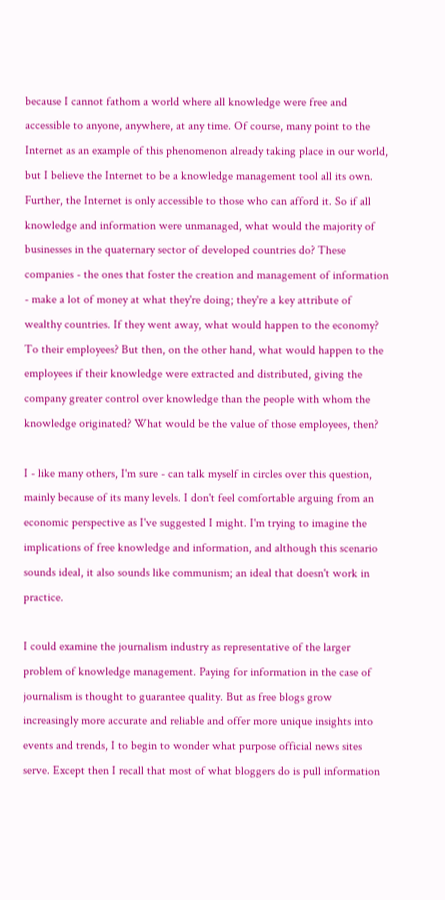because I cannot fathom a world where all knowledge were free and accessible to anyone, anywhere, at any time. Of course, many point to the Internet as an example of this phenomenon already taking place in our world, but I believe the Internet to be a knowledge management tool all its own. Further, the Internet is only accessible to those who can afford it. So if all knowledge and information were unmanaged, what would the majority of businesses in the quaternary sector of developed countries do? These companies - the ones that foster the creation and management of information - make a lot of money at what they're doing; they're a key attribute of wealthy countries. If they went away, what would happen to the economy? To their employees? But then, on the other hand, what would happen to the employees if their knowledge were extracted and distributed, giving the company greater control over knowledge than the people with whom the knowledge originated? What would be the value of those employees, then?

I - like many others, I'm sure - can talk myself in circles over this question, mainly because of its many levels. I don't feel comfortable arguing from an economic perspective as I've suggested I might. I'm trying to imagine the implications of free knowledge and information, and although this scenario sounds ideal, it also sounds like communism; an ideal that doesn't work in practice.

I could examine the journalism industry as representative of the larger problem of knowledge management. Paying for information in the case of journalism is thought to guarantee quality. But as free blogs grow increasingly more accurate and reliable and offer more unique insights into events and trends, I to begin to wonder what purpose official news sites serve. Except then I recall that most of what bloggers do is pull information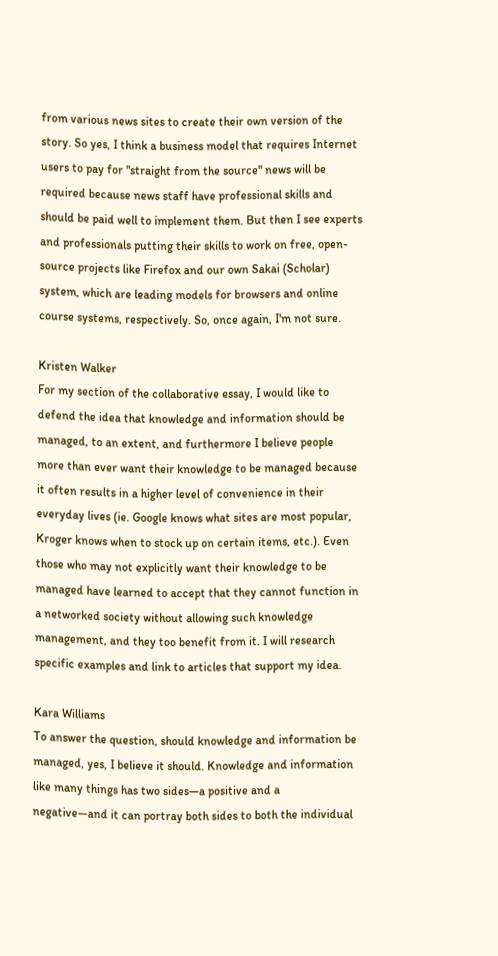from various news sites to create their own version of the story. So yes, I think a business model that requires Internet users to pay for "straight from the source" news will be required because news staff have professional skills and should be paid well to implement them. But then I see experts and professionals putting their skills to work on free, open-source projects like Firefox and our own Sakai (Scholar) system, which are leading models for browsers and online course systems, respectively. So, once again, I'm not sure.

Kristen Walker
For my section of the collaborative essay, I would like to defend the idea that knowledge and information should be managed, to an extent, and furthermore I believe people more than ever want their knowledge to be managed because it often results in a higher level of convenience in their everyday lives (ie. Google knows what sites are most popular, Kroger knows when to stock up on certain items, etc.). Even those who may not explicitly want their knowledge to be managed have learned to accept that they cannot function in a networked society without allowing such knowledge management, and they too benefit from it. I will research specific examples and link to articles that support my idea.

Kara Williams
To answer the question, should knowledge and information be managed, yes, I believe it should. Knowledge and information like many things has two sides—a positive and a negative—and it can portray both sides to both the individual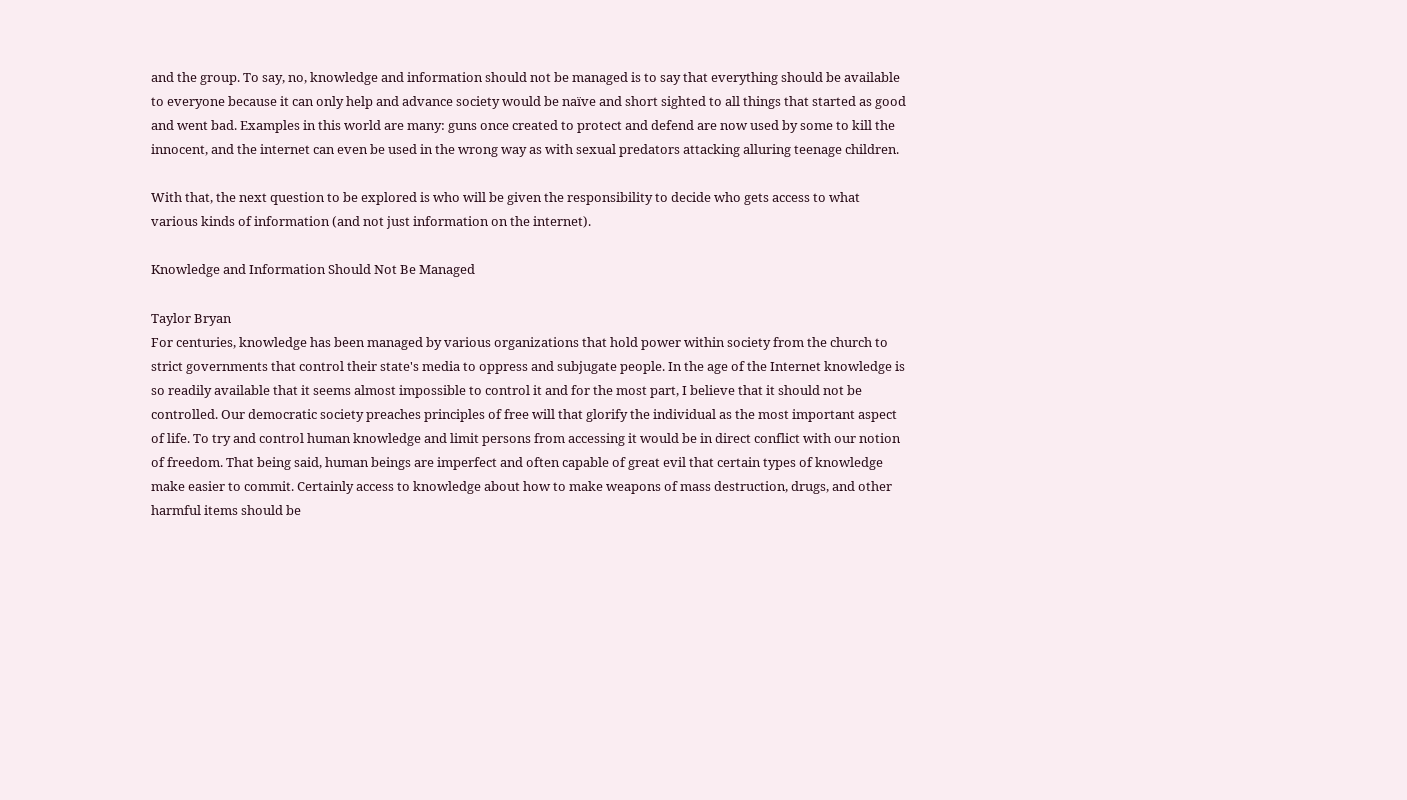and the group. To say, no, knowledge and information should not be managed is to say that everything should be available to everyone because it can only help and advance society would be naïve and short sighted to all things that started as good and went bad. Examples in this world are many: guns once created to protect and defend are now used by some to kill the innocent, and the internet can even be used in the wrong way as with sexual predators attacking alluring teenage children.

With that, the next question to be explored is who will be given the responsibility to decide who gets access to what various kinds of information (and not just information on the internet).

Knowledge and Information Should Not Be Managed

Taylor Bryan
For centuries, knowledge has been managed by various organizations that hold power within society from the church to strict governments that control their state's media to oppress and subjugate people. In the age of the Internet knowledge is so readily available that it seems almost impossible to control it and for the most part, I believe that it should not be controlled. Our democratic society preaches principles of free will that glorify the individual as the most important aspect of life. To try and control human knowledge and limit persons from accessing it would be in direct conflict with our notion of freedom. That being said, human beings are imperfect and often capable of great evil that certain types of knowledge make easier to commit. Certainly access to knowledge about how to make weapons of mass destruction, drugs, and other harmful items should be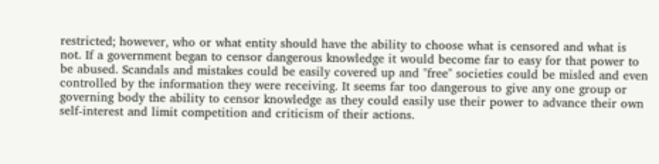restricted; however, who or what entity should have the ability to choose what is censored and what is not. If a government began to censor dangerous knowledge it would become far to easy for that power to be abused. Scandals and mistakes could be easily covered up and "free" societies could be misled and even controlled by the information they were receiving. It seems far too dangerous to give any one group or governing body the ability to censor knowledge as they could easily use their power to advance their own self-interest and limit competition and criticism of their actions.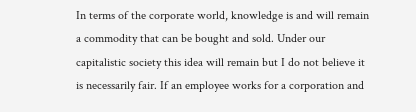In terms of the corporate world, knowledge is and will remain a commodity that can be bought and sold. Under our capitalistic society this idea will remain but I do not believe it is necessarily fair. If an employee works for a corporation and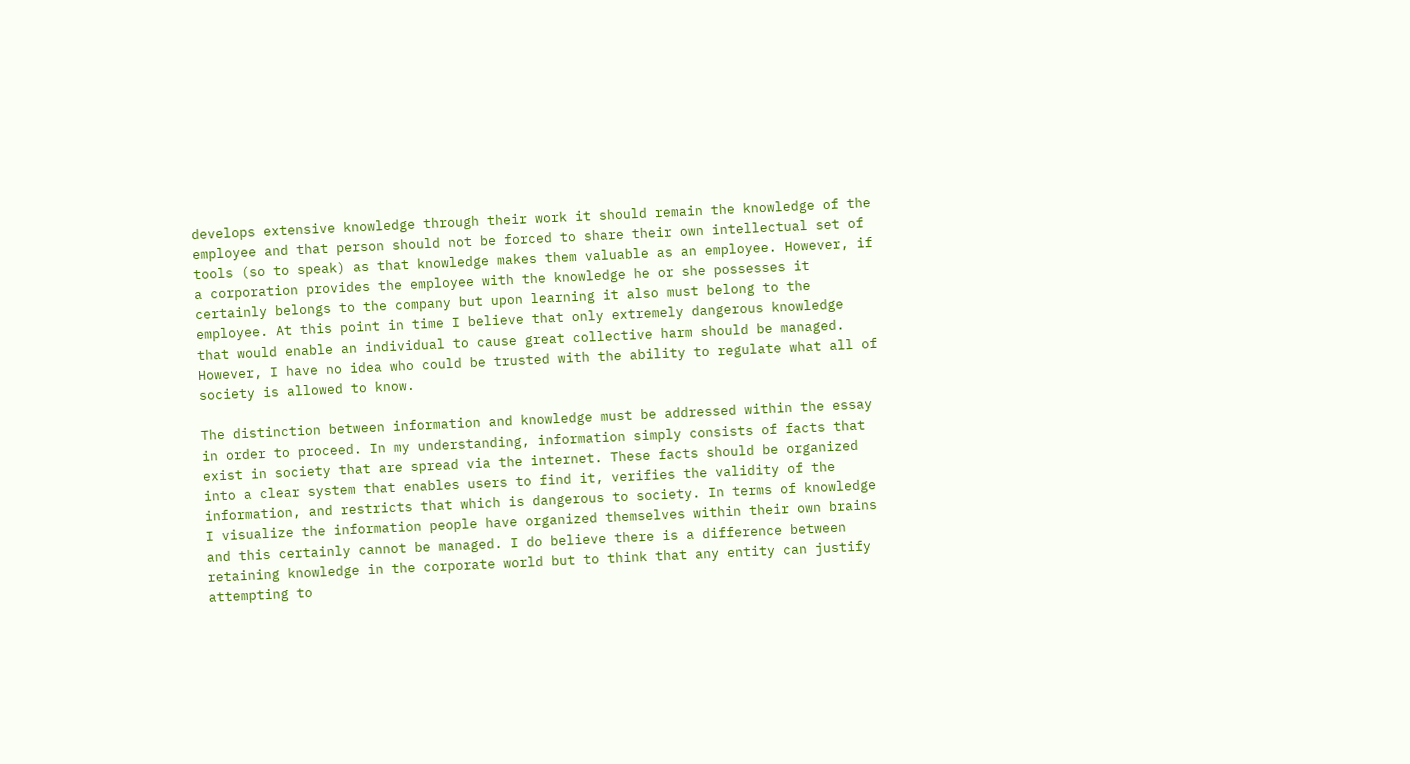develops extensive knowledge through their work it should remain the knowledge of the employee and that person should not be forced to share their own intellectual set of tools (so to speak) as that knowledge makes them valuable as an employee. However, if a corporation provides the employee with the knowledge he or she possesses it certainly belongs to the company but upon learning it also must belong to the employee. At this point in time I believe that only extremely dangerous knowledge that would enable an individual to cause great collective harm should be managed. However, I have no idea who could be trusted with the ability to regulate what all of society is allowed to know.

The distinction between information and knowledge must be addressed within the essay in order to proceed. In my understanding, information simply consists of facts that exist in society that are spread via the internet. These facts should be organized into a clear system that enables users to find it, verifies the validity of the information, and restricts that which is dangerous to society. In terms of knowledge I visualize the information people have organized themselves within their own brains and this certainly cannot be managed. I do believe there is a difference between retaining knowledge in the corporate world but to think that any entity can justify attempting to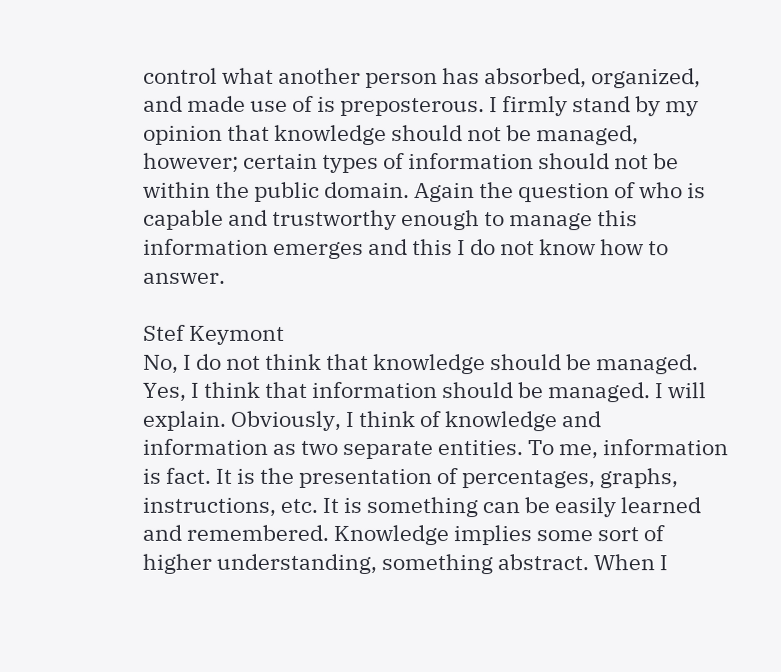control what another person has absorbed, organized, and made use of is preposterous. I firmly stand by my opinion that knowledge should not be managed, however; certain types of information should not be within the public domain. Again the question of who is capable and trustworthy enough to manage this information emerges and this I do not know how to answer.

Stef Keymont
No, I do not think that knowledge should be managed. Yes, I think that information should be managed. I will explain. Obviously, I think of knowledge and information as two separate entities. To me, information is fact. It is the presentation of percentages, graphs, instructions, etc. It is something can be easily learned and remembered. Knowledge implies some sort of higher understanding, something abstract. When I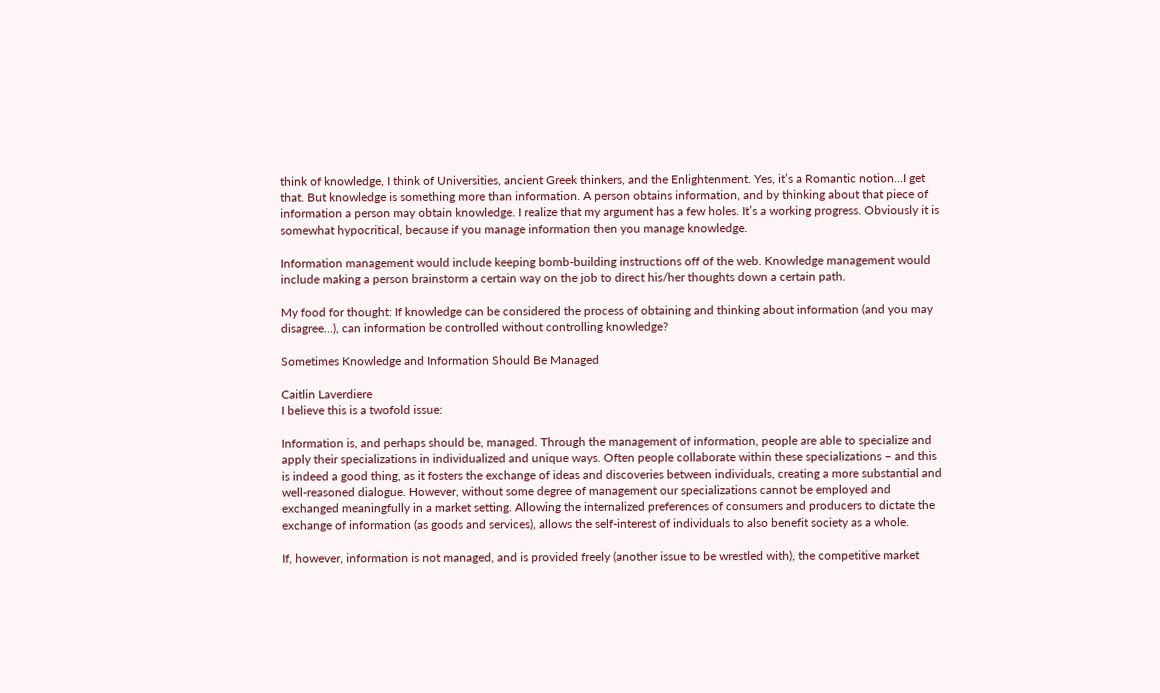think of knowledge, I think of Universities, ancient Greek thinkers, and the Enlightenment. Yes, it’s a Romantic notion…I get that. But knowledge is something more than information. A person obtains information, and by thinking about that piece of information a person may obtain knowledge. I realize that my argument has a few holes. It’s a working progress. Obviously it is somewhat hypocritical, because if you manage information then you manage knowledge.

Information management would include keeping bomb-building instructions off of the web. Knowledge management would include making a person brainstorm a certain way on the job to direct his/her thoughts down a certain path.

My food for thought: If knowledge can be considered the process of obtaining and thinking about information (and you may disagree…), can information be controlled without controlling knowledge?

Sometimes Knowledge and Information Should Be Managed

Caitlin Laverdiere
I believe this is a twofold issue:

Information is, and perhaps should be, managed. Through the management of information, people are able to specialize and apply their specializations in individualized and unique ways. Often people collaborate within these specializations – and this is indeed a good thing, as it fosters the exchange of ideas and discoveries between individuals, creating a more substantial and well-reasoned dialogue. However, without some degree of management our specializations cannot be employed and exchanged meaningfully in a market setting. Allowing the internalized preferences of consumers and producers to dictate the exchange of information (as goods and services), allows the self-interest of individuals to also benefit society as a whole.

If, however, information is not managed, and is provided freely (another issue to be wrestled with), the competitive market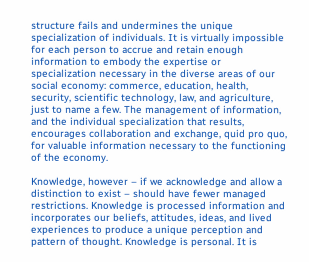structure fails and undermines the unique specialization of individuals. It is virtually impossible for each person to accrue and retain enough information to embody the expertise or specialization necessary in the diverse areas of our social economy: commerce, education, health, security, scientific technology, law, and agriculture, just to name a few. The management of information, and the individual specialization that results, encourages collaboration and exchange, quid pro quo, for valuable information necessary to the functioning of the economy.

Knowledge, however – if we acknowledge and allow a distinction to exist – should have fewer managed restrictions. Knowledge is processed information and incorporates our beliefs, attitudes, ideas, and lived experiences to produce a unique perception and pattern of thought. Knowledge is personal. It is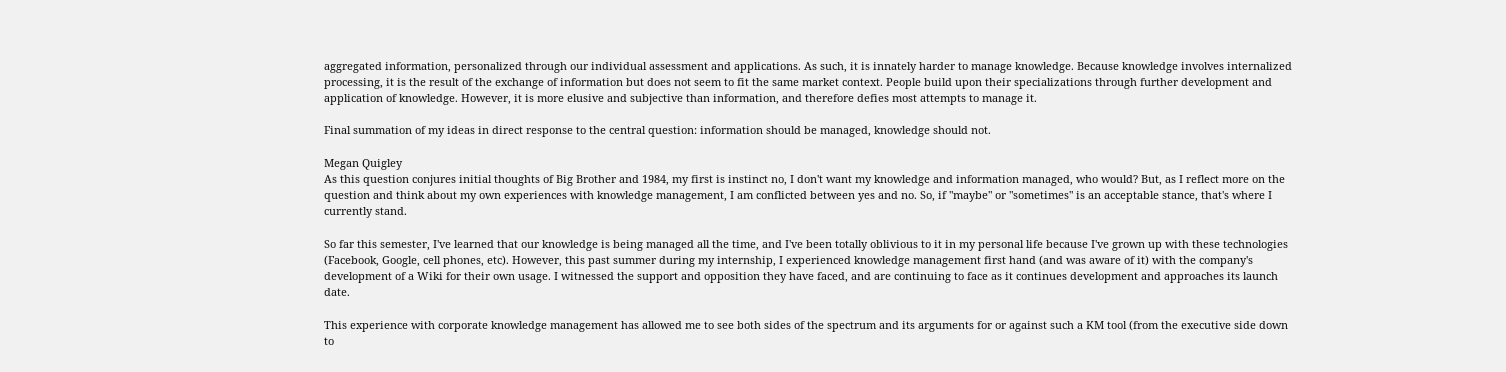aggregated information, personalized through our individual assessment and applications. As such, it is innately harder to manage knowledge. Because knowledge involves internalized processing, it is the result of the exchange of information but does not seem to fit the same market context. People build upon their specializations through further development and application of knowledge. However, it is more elusive and subjective than information, and therefore defies most attempts to manage it.

Final summation of my ideas in direct response to the central question: information should be managed, knowledge should not.

Megan Quigley
As this question conjures initial thoughts of Big Brother and 1984, my first is instinct no, I don't want my knowledge and information managed, who would? But, as I reflect more on the question and think about my own experiences with knowledge management, I am conflicted between yes and no. So, if "maybe" or "sometimes" is an acceptable stance, that's where I currently stand.

So far this semester, I've learned that our knowledge is being managed all the time, and I've been totally oblivious to it in my personal life because I've grown up with these technologies (Facebook, Google, cell phones, etc). However, this past summer during my internship, I experienced knowledge management first hand (and was aware of it) with the company's development of a Wiki for their own usage. I witnessed the support and opposition they have faced, and are continuing to face as it continues development and approaches its launch date.

This experience with corporate knowledge management has allowed me to see both sides of the spectrum and its arguments for or against such a KM tool (from the executive side down to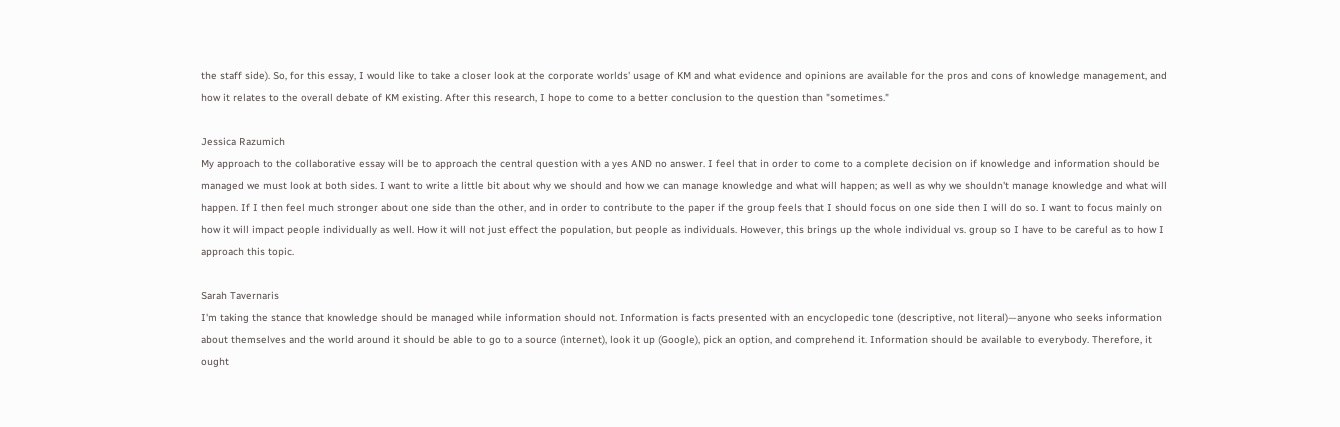the staff side). So, for this essay, I would like to take a closer look at the corporate worlds' usage of KM and what evidence and opinions are available for the pros and cons of knowledge management, and how it relates to the overall debate of KM existing. After this research, I hope to come to a better conclusion to the question than "sometimes."

Jessica Razumich
My approach to the collaborative essay will be to approach the central question with a yes AND no answer. I feel that in order to come to a complete decision on if knowledge and information should be managed we must look at both sides. I want to write a little bit about why we should and how we can manage knowledge and what will happen; as well as why we shouldn't manage knowledge and what will happen. If I then feel much stronger about one side than the other, and in order to contribute to the paper if the group feels that I should focus on one side then I will do so. I want to focus mainly on how it will impact people individually as well. How it will not just effect the population, but people as individuals. However, this brings up the whole individual vs. group so I have to be careful as to how I approach this topic.

Sarah Tavernaris
I'm taking the stance that knowledge should be managed while information should not. Information is facts presented with an encyclopedic tone (descriptive, not literal)—anyone who seeks information about themselves and the world around it should be able to go to a source (internet), look it up (Google), pick an option, and comprehend it. Information should be available to everybody. Therefore, it ought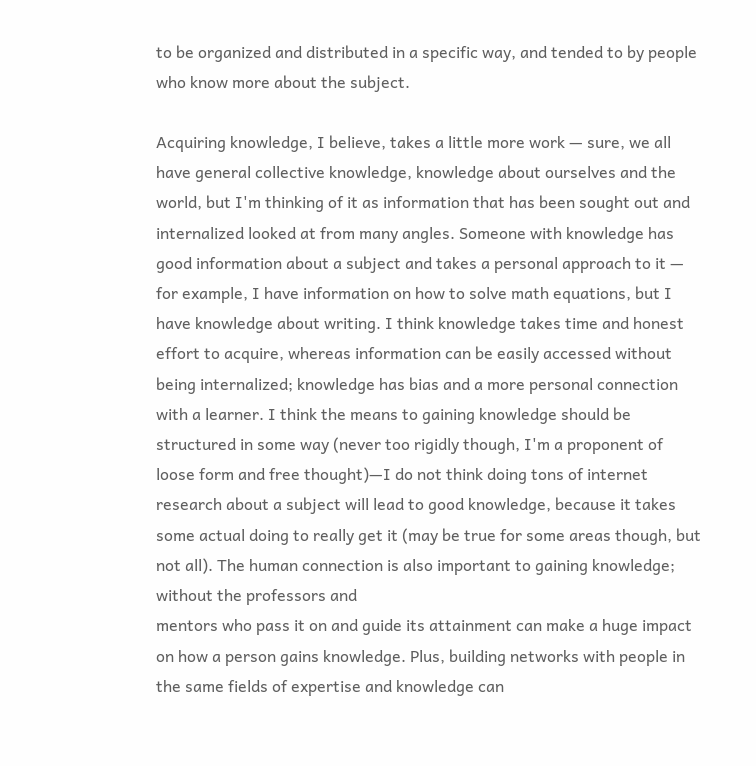to be organized and distributed in a specific way, and tended to by people who know more about the subject.

Acquiring knowledge, I believe, takes a little more work — sure, we all have general collective knowledge, knowledge about ourselves and the world, but I'm thinking of it as information that has been sought out and internalized looked at from many angles. Someone with knowledge has good information about a subject and takes a personal approach to it — for example, I have information on how to solve math equations, but I have knowledge about writing. I think knowledge takes time and honest effort to acquire, whereas information can be easily accessed without being internalized; knowledge has bias and a more personal connection with a learner. I think the means to gaining knowledge should be structured in some way (never too rigidly though, I'm a proponent of loose form and free thought)—I do not think doing tons of internet research about a subject will lead to good knowledge, because it takes some actual doing to really get it (may be true for some areas though, but not all). The human connection is also important to gaining knowledge; without the professors and
mentors who pass it on and guide its attainment can make a huge impact on how a person gains knowledge. Plus, building networks with people in the same fields of expertise and knowledge can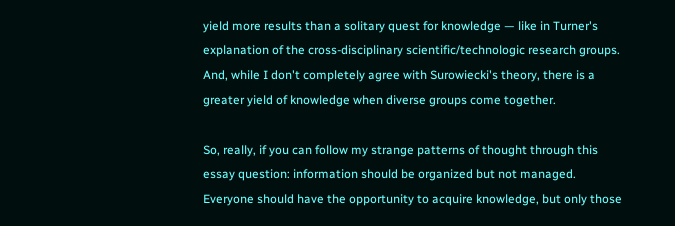yield more results than a solitary quest for knowledge — like in Turner's explanation of the cross-disciplinary scientific/technologic research groups. And, while I don't completely agree with Surowiecki's theory, there is a greater yield of knowledge when diverse groups come together.

So, really, if you can follow my strange patterns of thought through this essay question: information should be organized but not managed. Everyone should have the opportunity to acquire knowledge, but only those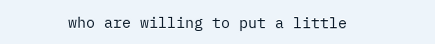who are willing to put a little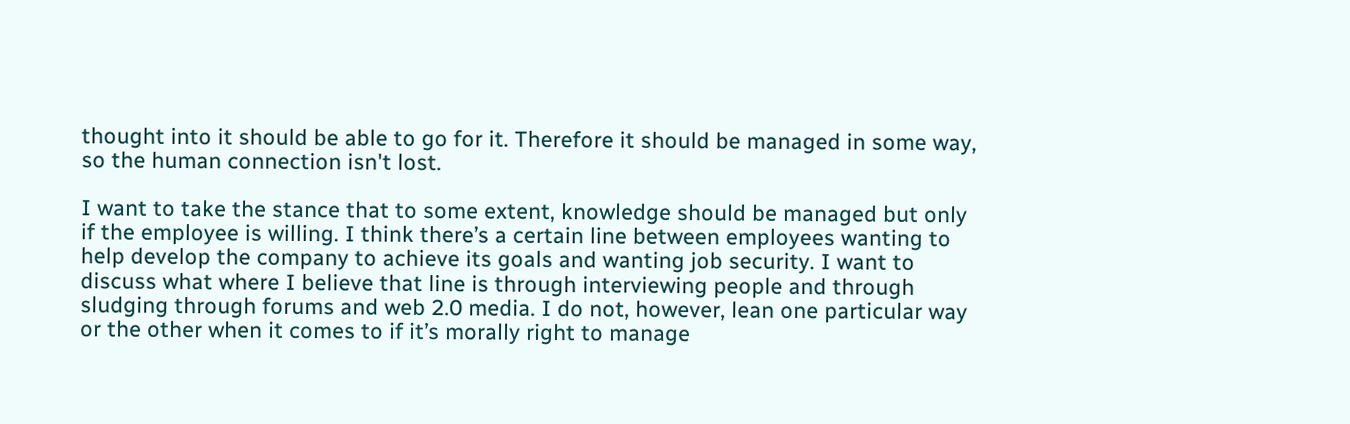thought into it should be able to go for it. Therefore it should be managed in some way, so the human connection isn't lost.

I want to take the stance that to some extent, knowledge should be managed but only if the employee is willing. I think there’s a certain line between employees wanting to help develop the company to achieve its goals and wanting job security. I want to discuss what where I believe that line is through interviewing people and through sludging through forums and web 2.0 media. I do not, however, lean one particular way or the other when it comes to if it’s morally right to manage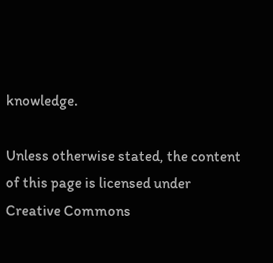knowledge.

Unless otherwise stated, the content of this page is licensed under Creative Commons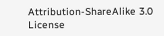Attribution-ShareAlike 3.0 License